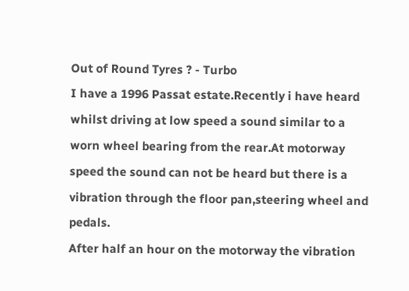Out of Round Tyres ? - Turbo
I have a 1996 Passat estate.Recently i have heard whilst driving at low speed a sound similar to a worn wheel bearing from the rear.At motorway speed the sound can not be heard but there is a vibration through the floor pan,steering wheel and pedals.
After half an hour on the motorway the vibration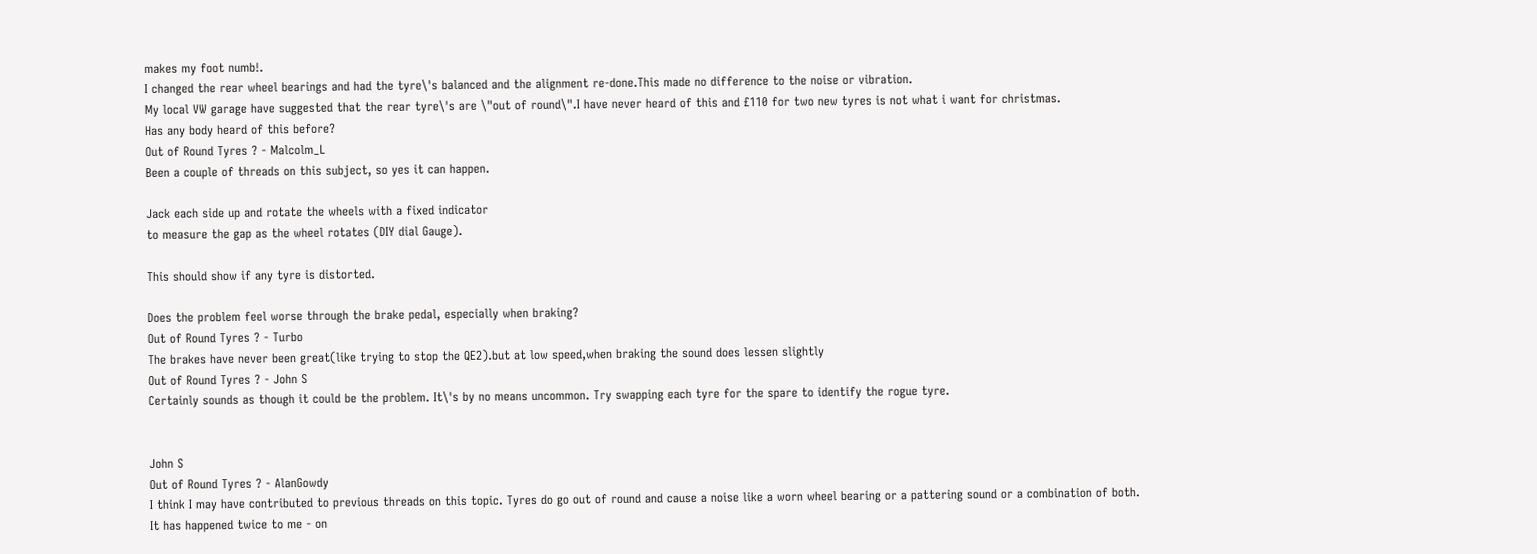makes my foot numb!.
I changed the rear wheel bearings and had the tyre\'s balanced and the alignment re-done.This made no difference to the noise or vibration.
My local VW garage have suggested that the rear tyre\'s are \"out of round\".I have never heard of this and £110 for two new tyres is not what i want for christmas.
Has any body heard of this before?
Out of Round Tyres ? - Malcolm_L
Been a couple of threads on this subject, so yes it can happen.

Jack each side up and rotate the wheels with a fixed indicator
to measure the gap as the wheel rotates (DIY dial Gauge).

This should show if any tyre is distorted.

Does the problem feel worse through the brake pedal, especially when braking?
Out of Round Tyres ? - Turbo
The brakes have never been great(like trying to stop the QE2).but at low speed,when braking the sound does lessen slightly
Out of Round Tyres ? - John S
Certainly sounds as though it could be the problem. It\'s by no means uncommon. Try swapping each tyre for the spare to identify the rogue tyre.


John S
Out of Round Tyres ? - AlanGowdy
I think I may have contributed to previous threads on this topic. Tyres do go out of round and cause a noise like a worn wheel bearing or a pattering sound or a combination of both.
It has happened twice to me - on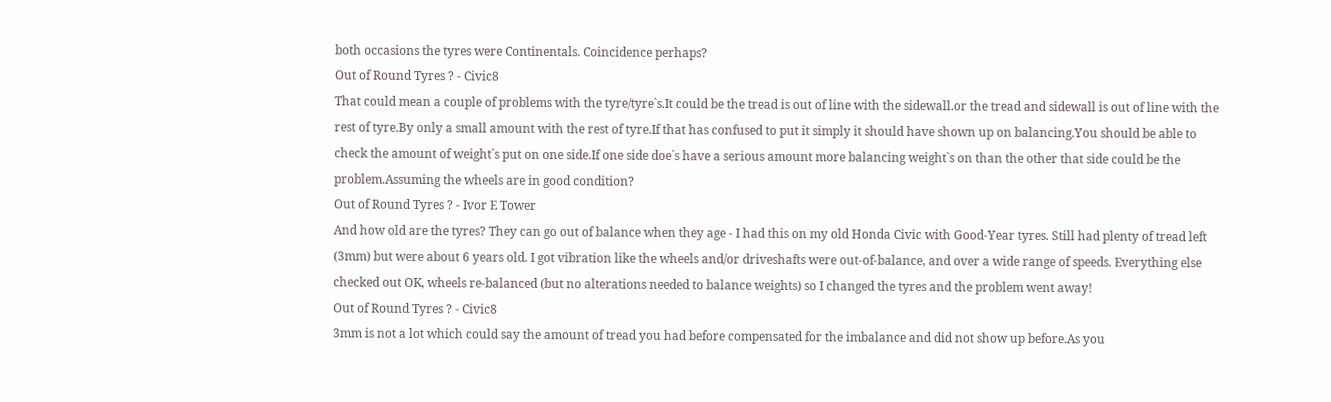both occasions the tyres were Continentals. Coincidence perhaps?
Out of Round Tyres ? - Civic8
That could mean a couple of problems with the tyre/tyre`s.It could be the tread is out of line with the sidewall.or the tread and sidewall is out of line with the rest of tyre.By only a small amount with the rest of tyre.If that has confused to put it simply it should have shown up on balancing.You should be able to check the amount of weight`s put on one side.If one side doe`s have a serious amount more balancing weight`s on than the other that side could be the problem.Assuming the wheels are in good condition?
Out of Round Tyres ? - Ivor E Tower
And how old are the tyres? They can go out of balance when they age - I had this on my old Honda Civic with Good-Year tyres. Still had plenty of tread left (3mm) but were about 6 years old. I got vibration like the wheels and/or driveshafts were out-of-balance, and over a wide range of speeds. Everything else checked out OK, wheels re-balanced (but no alterations needed to balance weights) so I changed the tyres and the problem went away!
Out of Round Tyres ? - Civic8
3mm is not a lot which could say the amount of tread you had before compensated for the imbalance and did not show up before.As you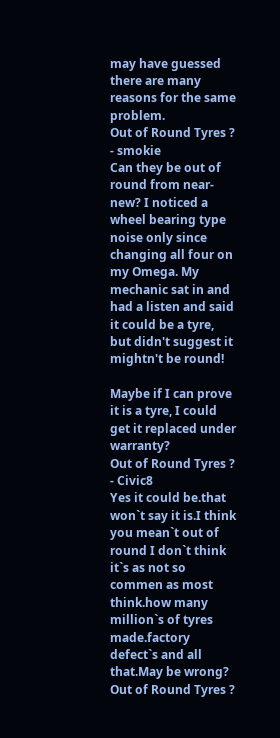may have guessed there are many reasons for the same problem.
Out of Round Tyres ? - smokie
Can they be out of round from near-new? I noticed a wheel bearing type noise only since changing all four on my Omega. My mechanic sat in and had a listen and said it could be a tyre, but didn't suggest it mightn't be round!

Maybe if I can prove it is a tyre, I could get it replaced under warranty?
Out of Round Tyres ? - Civic8
Yes it could be.that won`t say it is.I think you mean`t out of round I don`t think it`s as not so commen as most think.how many million`s of tyres made.factory defect`s and all that.May be wrong?
Out of Round Tyres ?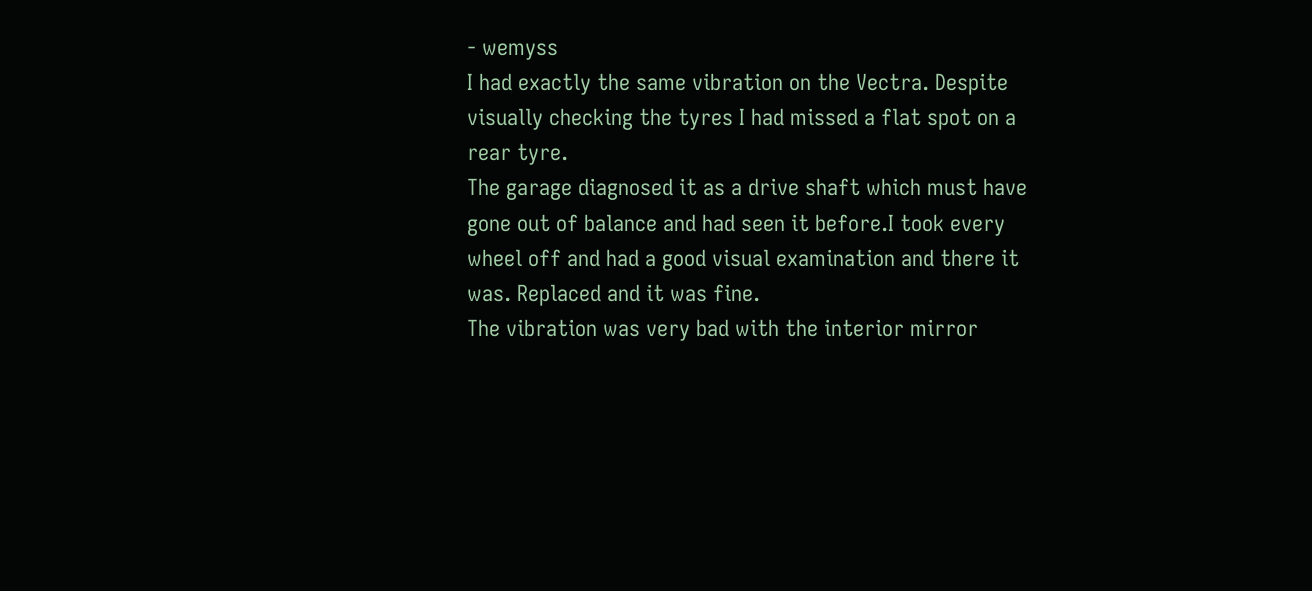- wemyss
I had exactly the same vibration on the Vectra. Despite visually checking the tyres I had missed a flat spot on a rear tyre.
The garage diagnosed it as a drive shaft which must have gone out of balance and had seen it before.I took every wheel off and had a good visual examination and there it was. Replaced and it was fine.
The vibration was very bad with the interior mirror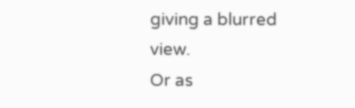giving a blurred view.
Or as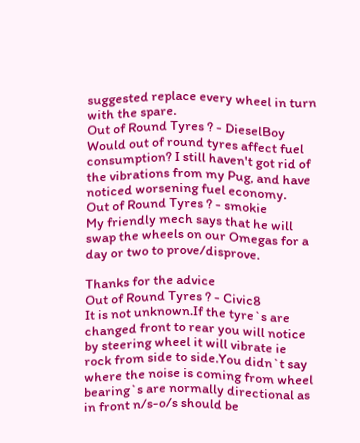suggested replace every wheel in turn with the spare.
Out of Round Tyres ? - DieselBoy
Would out of round tyres affect fuel consumption? I still haven't got rid of the vibrations from my Pug, and have noticed worsening fuel economy.
Out of Round Tyres ? - smokie
My friendly mech says that he will swap the wheels on our Omegas for a day or two to prove/disprove.

Thanks for the advice
Out of Round Tyres ? - Civic8
It is not unknown.If the tyre`s are changed front to rear you will notice by steering wheel it will vibrate ie rock from side to side.You didn`t say where the noise is coming from wheel bearing`s are normally directional as in front n/s-o/s should be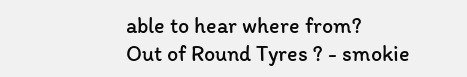able to hear where from?
Out of Round Tyres ? - smokie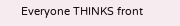Everyone THINKS front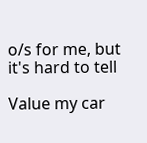o/s for me, but it's hard to tell

Value my car